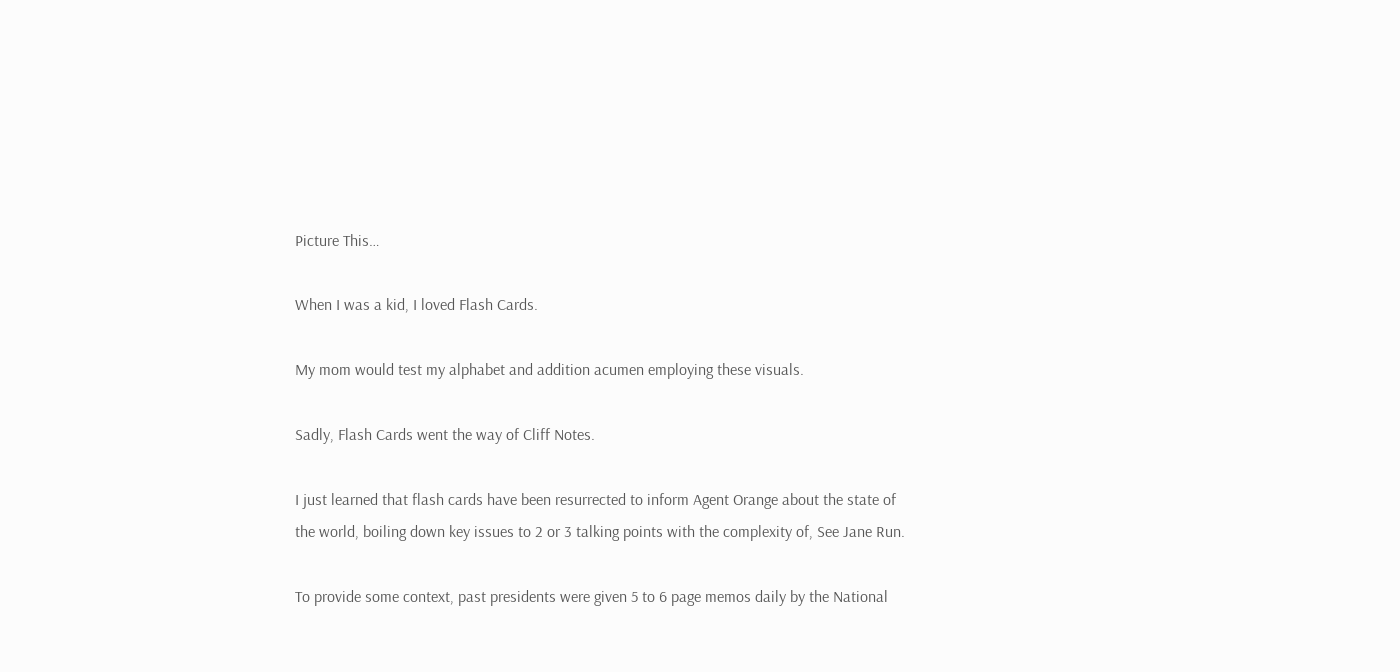Picture This…

When I was a kid, I loved Flash Cards.

My mom would test my alphabet and addition acumen employing these visuals.

Sadly, Flash Cards went the way of Cliff Notes.

I just learned that flash cards have been resurrected to inform Agent Orange about the state of the world, boiling down key issues to 2 or 3 talking points with the complexity of, See Jane Run.

To provide some context, past presidents were given 5 to 6 page memos daily by the National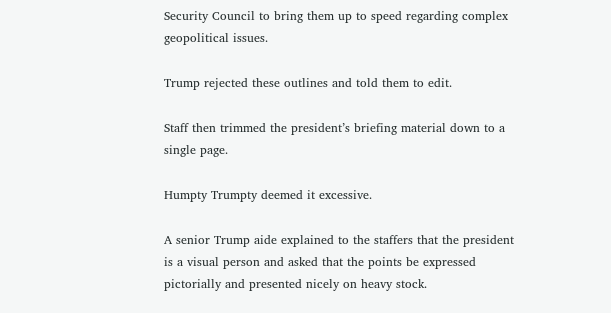Security Council to bring them up to speed regarding complex geopolitical issues.

Trump rejected these outlines and told them to edit.

Staff then trimmed the president’s briefing material down to a single page.

Humpty Trumpty deemed it excessive.

A senior Trump aide explained to the staffers that the president is a visual person and asked that the points be expressed pictorially and presented nicely on heavy stock.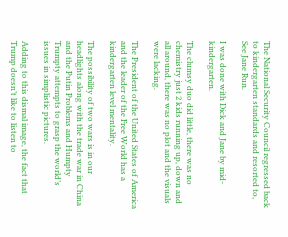The National Security Council regressed back to kindergarten standards and resorted to, See Jane Run.

I was done with Dick and Jane by mid-kindergarten.

The clumsy duo did little, there was no chemistry just 2 kids running up, down and all around, there was no plot and the visuals were lacking.

The President of the United States of America and the leader of the Free World has a kindergarten level mentality.

The possibility of two wars is in our headlights along with the trade war in China and the Putin Problems and Humpty Trumpty attempts to grasp the world’s issues in simplistic pictures.

Adding to this dismal image, the fact that Trump doesn’t like to listen to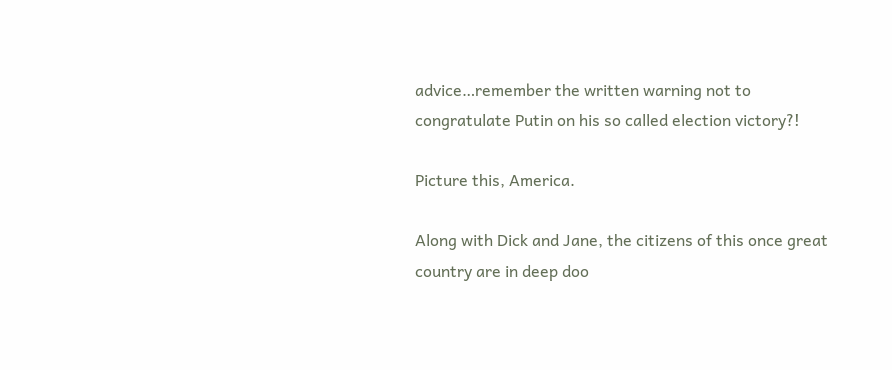advice…remember the written warning not to congratulate Putin on his so called election victory?!

Picture this, America.

Along with Dick and Jane, the citizens of this once great country are in deep doo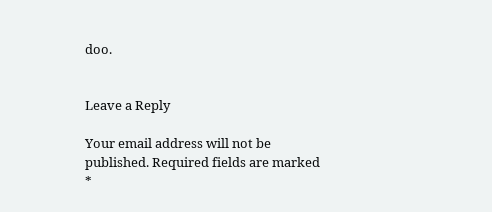doo.


Leave a Reply

Your email address will not be published. Required fields are marked *